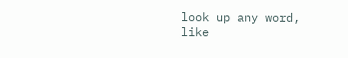look up any word, like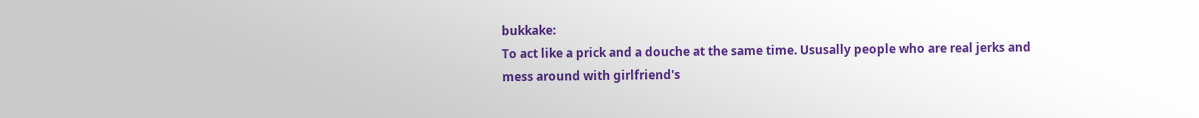bukkake:
To act like a prick and a douche at the same time. Ususally people who are real jerks and mess around with girlfriend's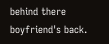behind there boyfriend's back.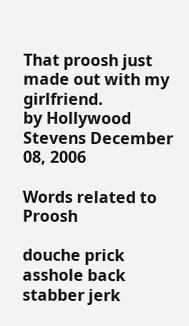That proosh just made out with my girlfriend.
by Hollywood Stevens December 08, 2006

Words related to Proosh

douche prick asshole back stabber jerk